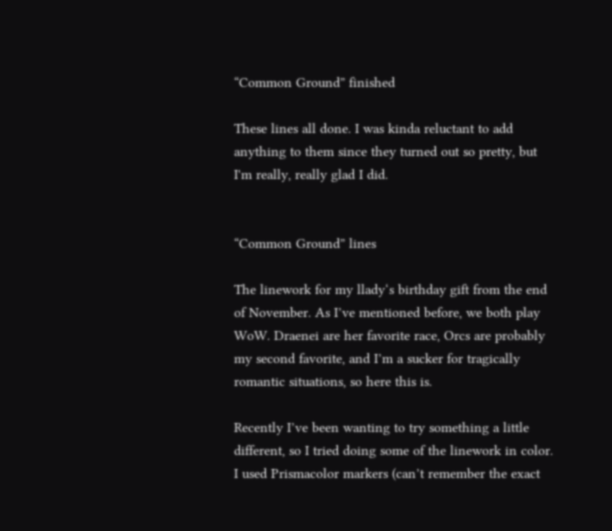“Common Ground” finished

These lines all done. I was kinda reluctant to add anything to them since they turned out so pretty, but I'm really, really glad I did.


“Common Ground” lines

The linework for my llady‘s birthday gift from the end of November. As I’ve mentioned before, we both play WoW. Draenei are her favorite race, Orcs are probably my second favorite, and I’m a sucker for tragically romantic situations, so here this is.

Recently I’ve been wanting to try something a little different, so I tried doing some of the linework in color. I used Prismacolor markers (can’t remember the exact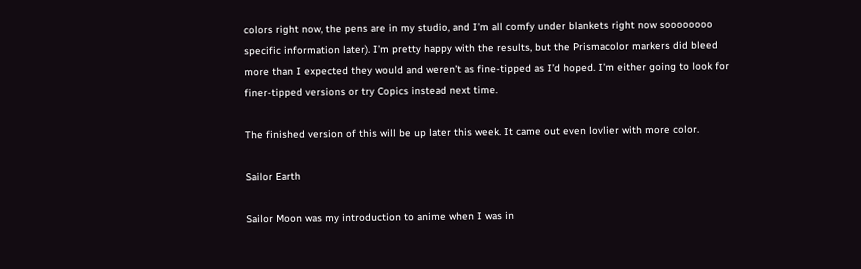colors right now, the pens are in my studio, and I’m all comfy under blankets right now soooooooo specific information later). I’m pretty happy with the results, but the Prismacolor markers did bleed more than I expected they would and weren’t as fine-tipped as I’d hoped. I’m either going to look for finer-tipped versions or try Copics instead next time.

The finished version of this will be up later this week. It came out even lovlier with more color.

Sailor Earth

Sailor Moon was my introduction to anime when I was in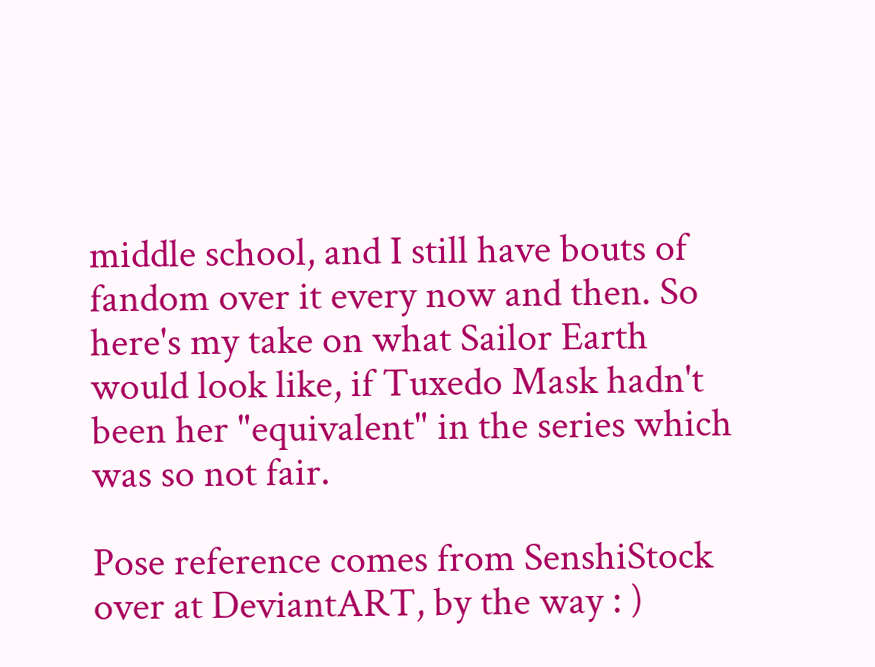middle school, and I still have bouts of fandom over it every now and then. So here's my take on what Sailor Earth would look like, if Tuxedo Mask hadn't been her "equivalent" in the series which was so not fair.

Pose reference comes from SenshiStock over at DeviantART, by the way : )